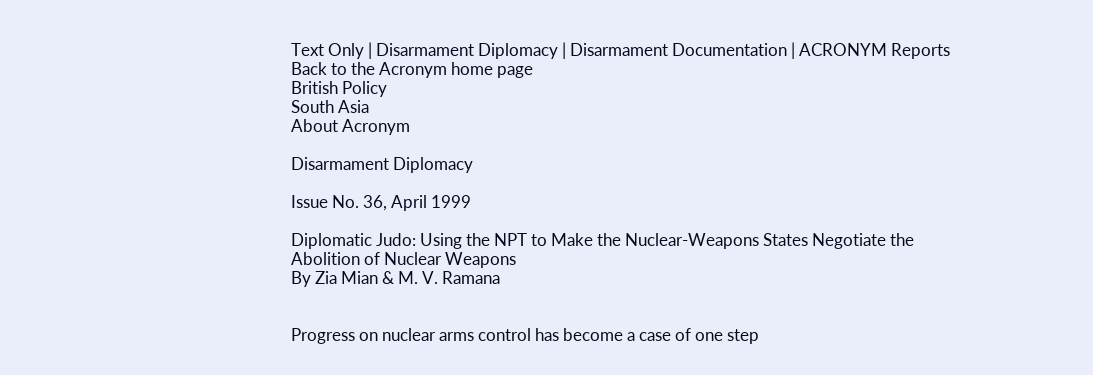Text Only | Disarmament Diplomacy | Disarmament Documentation | ACRONYM Reports
Back to the Acronym home page
British Policy
South Asia
About Acronym

Disarmament Diplomacy

Issue No. 36, April 1999

Diplomatic Judo: Using the NPT to Make the Nuclear-Weapons States Negotiate the Abolition of Nuclear Weapons
By Zia Mian & M. V. Ramana


Progress on nuclear arms control has become a case of one step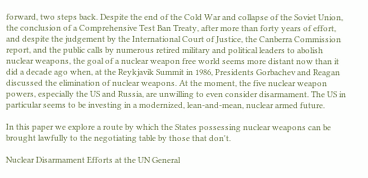forward, two steps back. Despite the end of the Cold War and collapse of the Soviet Union, the conclusion of a Comprehensive Test Ban Treaty, after more than forty years of effort, and despite the judgement by the International Court of Justice, the Canberra Commission report, and the public calls by numerous retired military and political leaders to abolish nuclear weapons, the goal of a nuclear weapon free world seems more distant now than it did a decade ago when, at the Reykjavik Summit in 1986, Presidents Gorbachev and Reagan discussed the elimination of nuclear weapons. At the moment, the five nuclear weapon powers, especially the US and Russia, are unwilling to even consider disarmament. The US in particular seems to be investing in a modernized, lean-and-mean, nuclear armed future.

In this paper we explore a route by which the States possessing nuclear weapons can be brought lawfully to the negotiating table by those that don't.

Nuclear Disarmament Efforts at the UN General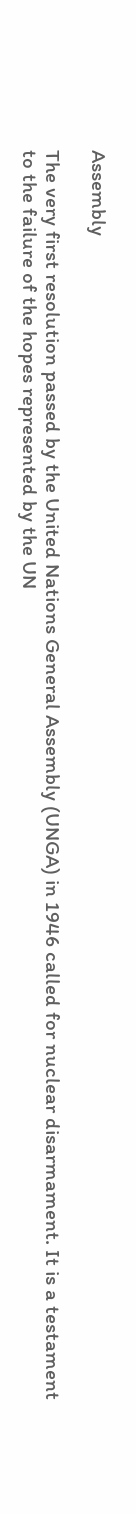Assembly

The very first resolution passed by the United Nations General Assembly (UNGA) in 1946 called for nuclear disarmament. It is a testament to the failure of the hopes represented by the UN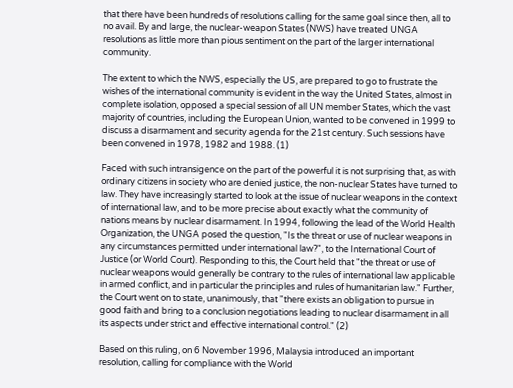that there have been hundreds of resolutions calling for the same goal since then, all to no avail. By and large, the nuclear-weapon States (NWS) have treated UNGA resolutions as little more than pious sentiment on the part of the larger international community.

The extent to which the NWS, especially the US, are prepared to go to frustrate the wishes of the international community is evident in the way the United States, almost in complete isolation, opposed a special session of all UN member States, which the vast majority of countries, including the European Union, wanted to be convened in 1999 to discuss a disarmament and security agenda for the 21st century. Such sessions have been convened in 1978, 1982 and 1988. (1)

Faced with such intransigence on the part of the powerful it is not surprising that, as with ordinary citizens in society who are denied justice, the non-nuclear States have turned to law. They have increasingly started to look at the issue of nuclear weapons in the context of international law, and to be more precise about exactly what the community of nations means by nuclear disarmament. In 1994, following the lead of the World Health Organization, the UNGA posed the question, "Is the threat or use of nuclear weapons in any circumstances permitted under international law?", to the International Court of Justice (or World Court). Responding to this, the Court held that "the threat or use of nuclear weapons would generally be contrary to the rules of international law applicable in armed conflict, and in particular the principles and rules of humanitarian law." Further, the Court went on to state, unanimously, that "there exists an obligation to pursue in good faith and bring to a conclusion negotiations leading to nuclear disarmament in all its aspects under strict and effective international control." (2)

Based on this ruling, on 6 November 1996, Malaysia introduced an important resolution, calling for compliance with the World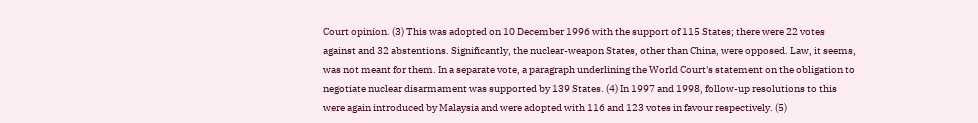Court opinion. (3) This was adopted on 10 December 1996 with the support of 115 States; there were 22 votes against and 32 abstentions. Significantly, the nuclear-weapon States, other than China, were opposed. Law, it seems, was not meant for them. In a separate vote, a paragraph underlining the World Court's statement on the obligation to negotiate nuclear disarmament was supported by 139 States. (4) In 1997 and 1998, follow-up resolutions to this were again introduced by Malaysia and were adopted with 116 and 123 votes in favour respectively. (5)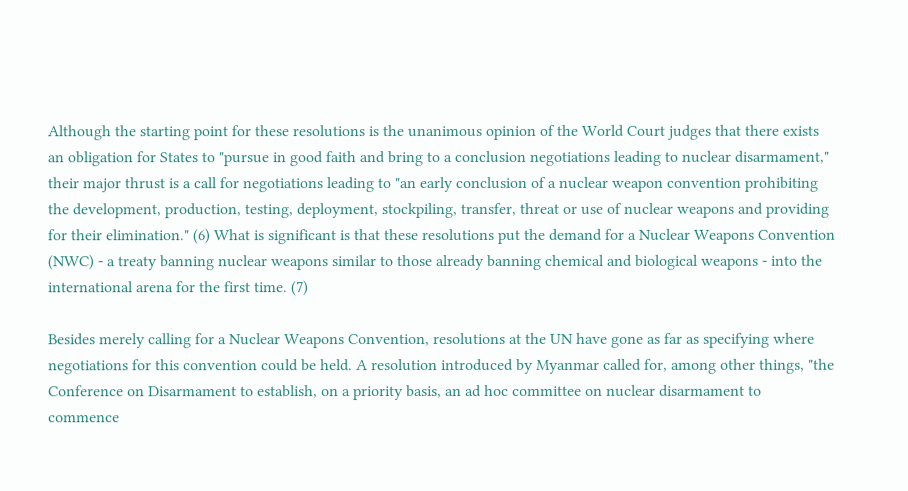Although the starting point for these resolutions is the unanimous opinion of the World Court judges that there exists an obligation for States to "pursue in good faith and bring to a conclusion negotiations leading to nuclear disarmament," their major thrust is a call for negotiations leading to "an early conclusion of a nuclear weapon convention prohibiting the development, production, testing, deployment, stockpiling, transfer, threat or use of nuclear weapons and providing for their elimination." (6) What is significant is that these resolutions put the demand for a Nuclear Weapons Convention (NWC) - a treaty banning nuclear weapons similar to those already banning chemical and biological weapons - into the international arena for the first time. (7)

Besides merely calling for a Nuclear Weapons Convention, resolutions at the UN have gone as far as specifying where negotiations for this convention could be held. A resolution introduced by Myanmar called for, among other things, "the Conference on Disarmament to establish, on a priority basis, an ad hoc committee on nuclear disarmament to commence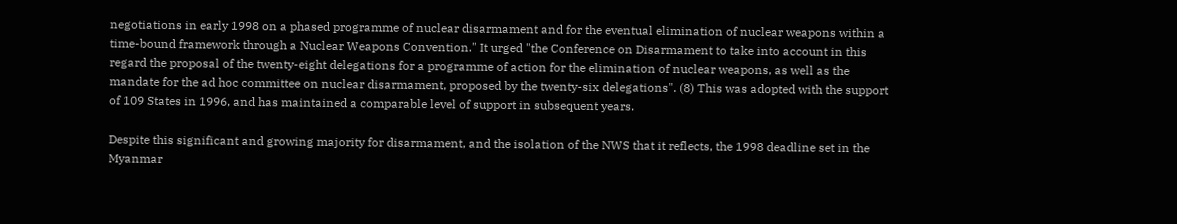negotiations in early 1998 on a phased programme of nuclear disarmament and for the eventual elimination of nuclear weapons within a time-bound framework through a Nuclear Weapons Convention." It urged "the Conference on Disarmament to take into account in this regard the proposal of the twenty-eight delegations for a programme of action for the elimination of nuclear weapons, as well as the mandate for the ad hoc committee on nuclear disarmament, proposed by the twenty-six delegations". (8) This was adopted with the support of 109 States in 1996, and has maintained a comparable level of support in subsequent years.

Despite this significant and growing majority for disarmament, and the isolation of the NWS that it reflects, the 1998 deadline set in the Myanmar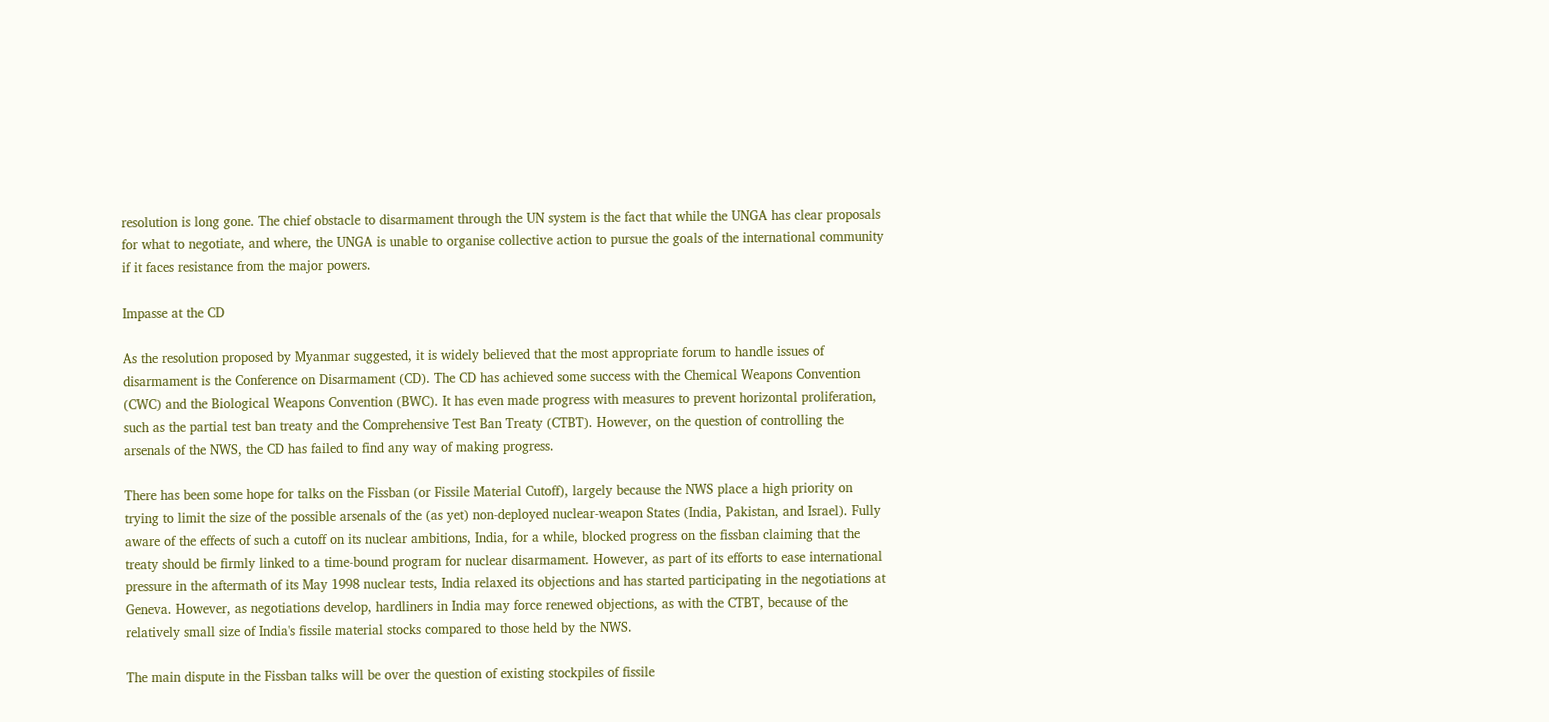resolution is long gone. The chief obstacle to disarmament through the UN system is the fact that while the UNGA has clear proposals for what to negotiate, and where, the UNGA is unable to organise collective action to pursue the goals of the international community if it faces resistance from the major powers.

Impasse at the CD

As the resolution proposed by Myanmar suggested, it is widely believed that the most appropriate forum to handle issues of disarmament is the Conference on Disarmament (CD). The CD has achieved some success with the Chemical Weapons Convention (CWC) and the Biological Weapons Convention (BWC). It has even made progress with measures to prevent horizontal proliferation, such as the partial test ban treaty and the Comprehensive Test Ban Treaty (CTBT). However, on the question of controlling the arsenals of the NWS, the CD has failed to find any way of making progress.

There has been some hope for talks on the Fissban (or Fissile Material Cutoff), largely because the NWS place a high priority on trying to limit the size of the possible arsenals of the (as yet) non-deployed nuclear-weapon States (India, Pakistan, and Israel). Fully aware of the effects of such a cutoff on its nuclear ambitions, India, for a while, blocked progress on the fissban claiming that the treaty should be firmly linked to a time-bound program for nuclear disarmament. However, as part of its efforts to ease international pressure in the aftermath of its May 1998 nuclear tests, India relaxed its objections and has started participating in the negotiations at Geneva. However, as negotiations develop, hardliners in India may force renewed objections, as with the CTBT, because of the relatively small size of India's fissile material stocks compared to those held by the NWS.

The main dispute in the Fissban talks will be over the question of existing stockpiles of fissile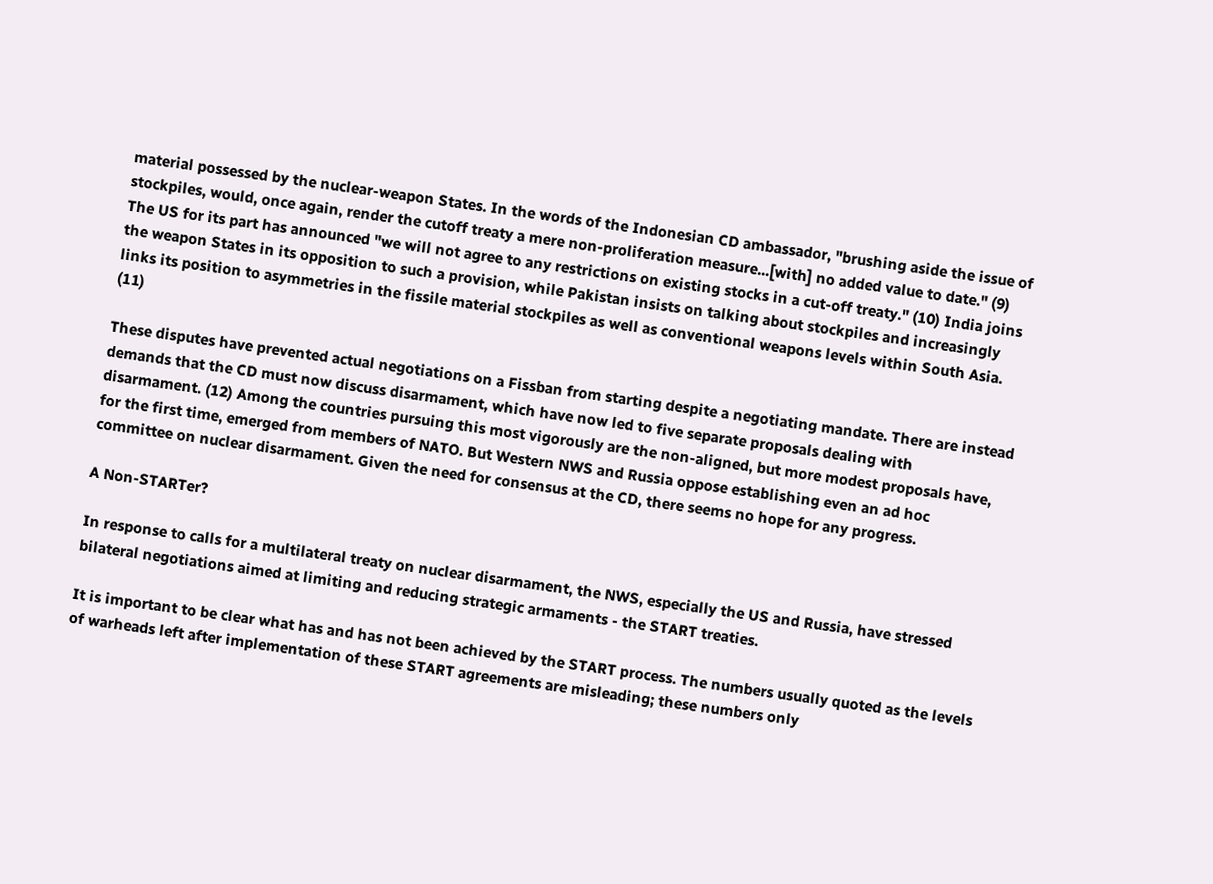material possessed by the nuclear-weapon States. In the words of the Indonesian CD ambassador, "brushing aside the issue of stockpiles, would, once again, render the cutoff treaty a mere non-proliferation measure...[with] no added value to date." (9) The US for its part has announced "we will not agree to any restrictions on existing stocks in a cut-off treaty." (10) India joins the weapon States in its opposition to such a provision, while Pakistan insists on talking about stockpiles and increasingly links its position to asymmetries in the fissile material stockpiles as well as conventional weapons levels within South Asia. (11)

These disputes have prevented actual negotiations on a Fissban from starting despite a negotiating mandate. There are instead demands that the CD must now discuss disarmament, which have now led to five separate proposals dealing with disarmament. (12) Among the countries pursuing this most vigorously are the non-aligned, but more modest proposals have, for the first time, emerged from members of NATO. But Western NWS and Russia oppose establishing even an ad hoc committee on nuclear disarmament. Given the need for consensus at the CD, there seems no hope for any progress.

A Non-STARTer?

In response to calls for a multilateral treaty on nuclear disarmament, the NWS, especially the US and Russia, have stressed bilateral negotiations aimed at limiting and reducing strategic armaments - the START treaties.

It is important to be clear what has and has not been achieved by the START process. The numbers usually quoted as the levels of warheads left after implementation of these START agreements are misleading; these numbers only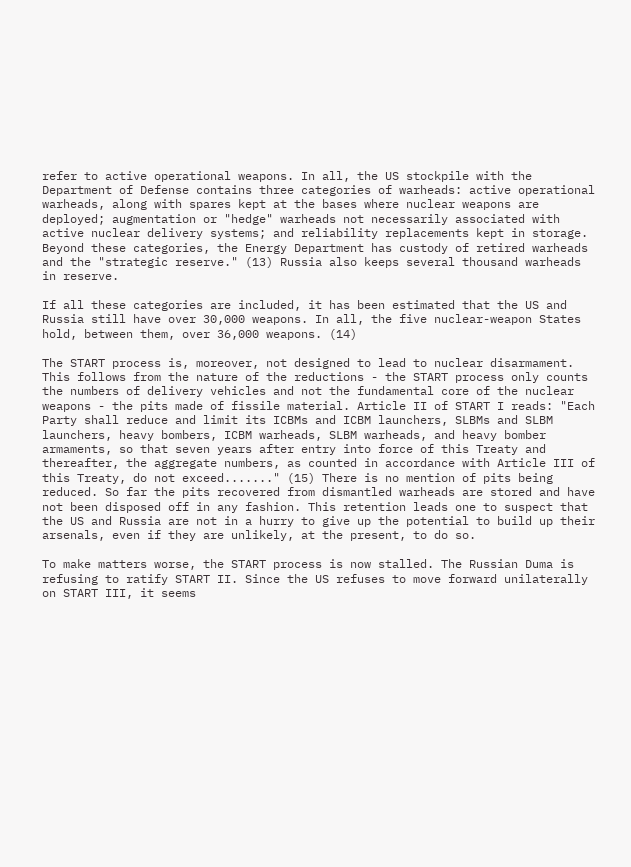refer to active operational weapons. In all, the US stockpile with the Department of Defense contains three categories of warheads: active operational warheads, along with spares kept at the bases where nuclear weapons are deployed; augmentation or "hedge" warheads not necessarily associated with active nuclear delivery systems; and reliability replacements kept in storage. Beyond these categories, the Energy Department has custody of retired warheads and the "strategic reserve." (13) Russia also keeps several thousand warheads in reserve.

If all these categories are included, it has been estimated that the US and Russia still have over 30,000 weapons. In all, the five nuclear-weapon States hold, between them, over 36,000 weapons. (14)

The START process is, moreover, not designed to lead to nuclear disarmament. This follows from the nature of the reductions - the START process only counts the numbers of delivery vehicles and not the fundamental core of the nuclear weapons - the pits made of fissile material. Article II of START I reads: "Each Party shall reduce and limit its ICBMs and ICBM launchers, SLBMs and SLBM launchers, heavy bombers, ICBM warheads, SLBM warheads, and heavy bomber armaments, so that seven years after entry into force of this Treaty and thereafter, the aggregate numbers, as counted in accordance with Article III of this Treaty, do not exceed......." (15) There is no mention of pits being reduced. So far the pits recovered from dismantled warheads are stored and have not been disposed off in any fashion. This retention leads one to suspect that the US and Russia are not in a hurry to give up the potential to build up their arsenals, even if they are unlikely, at the present, to do so.

To make matters worse, the START process is now stalled. The Russian Duma is refusing to ratify START II. Since the US refuses to move forward unilaterally on START III, it seems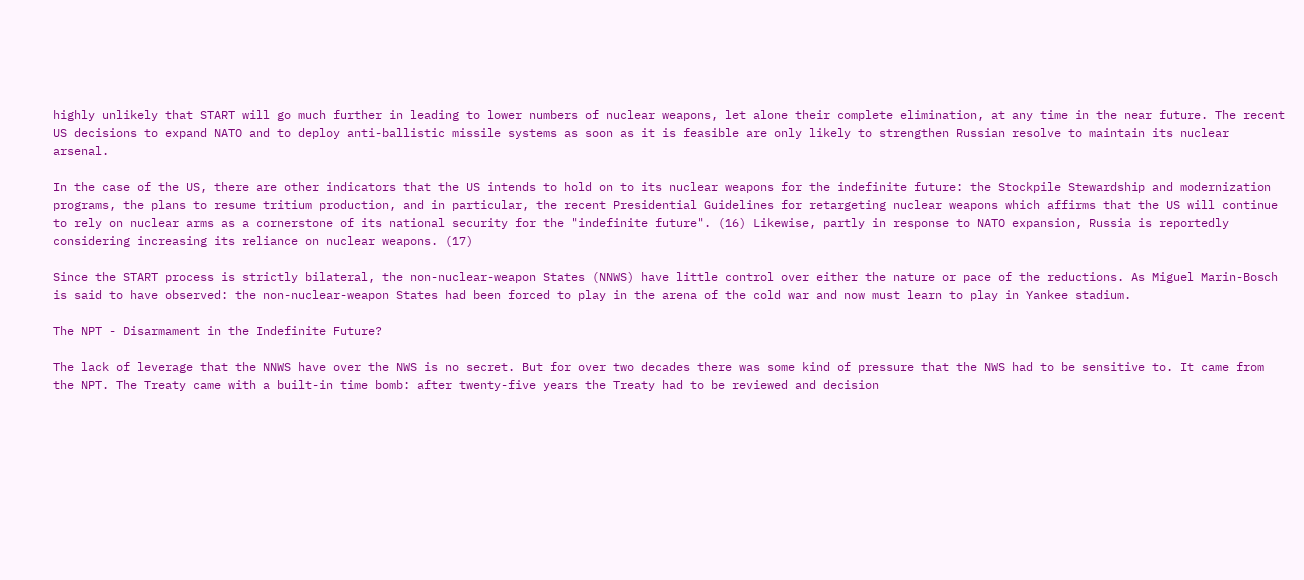highly unlikely that START will go much further in leading to lower numbers of nuclear weapons, let alone their complete elimination, at any time in the near future. The recent US decisions to expand NATO and to deploy anti-ballistic missile systems as soon as it is feasible are only likely to strengthen Russian resolve to maintain its nuclear arsenal.

In the case of the US, there are other indicators that the US intends to hold on to its nuclear weapons for the indefinite future: the Stockpile Stewardship and modernization programs, the plans to resume tritium production, and in particular, the recent Presidential Guidelines for retargeting nuclear weapons which affirms that the US will continue to rely on nuclear arms as a cornerstone of its national security for the "indefinite future". (16) Likewise, partly in response to NATO expansion, Russia is reportedly considering increasing its reliance on nuclear weapons. (17)

Since the START process is strictly bilateral, the non-nuclear-weapon States (NNWS) have little control over either the nature or pace of the reductions. As Miguel Marin-Bosch is said to have observed: the non-nuclear-weapon States had been forced to play in the arena of the cold war and now must learn to play in Yankee stadium.

The NPT - Disarmament in the Indefinite Future?

The lack of leverage that the NNWS have over the NWS is no secret. But for over two decades there was some kind of pressure that the NWS had to be sensitive to. It came from the NPT. The Treaty came with a built-in time bomb: after twenty-five years the Treaty had to be reviewed and decision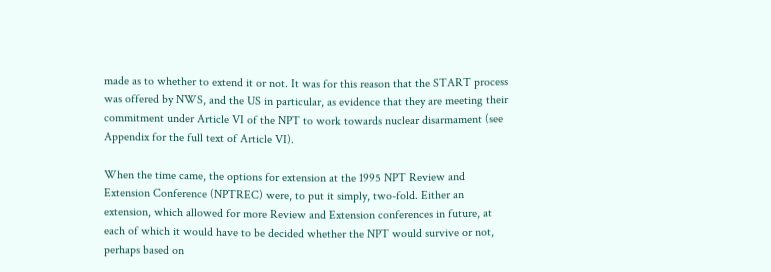made as to whether to extend it or not. It was for this reason that the START process was offered by NWS, and the US in particular, as evidence that they are meeting their commitment under Article VI of the NPT to work towards nuclear disarmament (see Appendix for the full text of Article VI).

When the time came, the options for extension at the 1995 NPT Review and Extension Conference (NPTREC) were, to put it simply, two-fold. Either an extension, which allowed for more Review and Extension conferences in future, at each of which it would have to be decided whether the NPT would survive or not, perhaps based on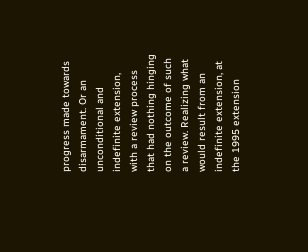progress made towards disarmament. Or an unconditional and indefinite extension, with a review process that had nothing hinging on the outcome of such a review. Realizing what would result from an indefinite extension, at the 1995 extension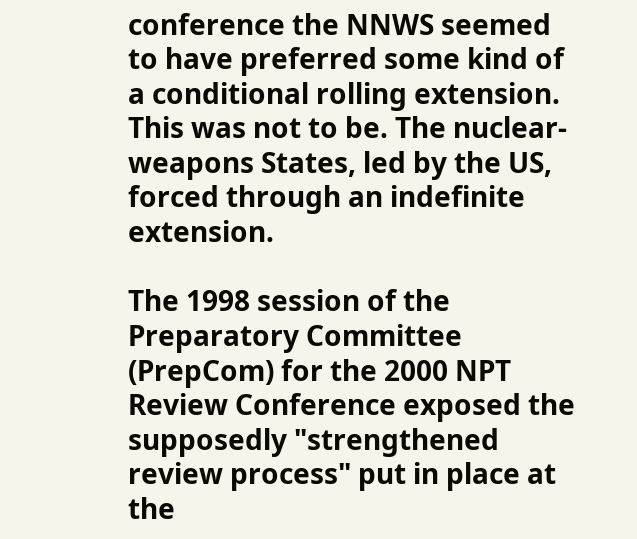conference the NNWS seemed to have preferred some kind of a conditional rolling extension. This was not to be. The nuclear-weapons States, led by the US, forced through an indefinite extension.

The 1998 session of the Preparatory Committee (PrepCom) for the 2000 NPT Review Conference exposed the supposedly "strengthened review process" put in place at the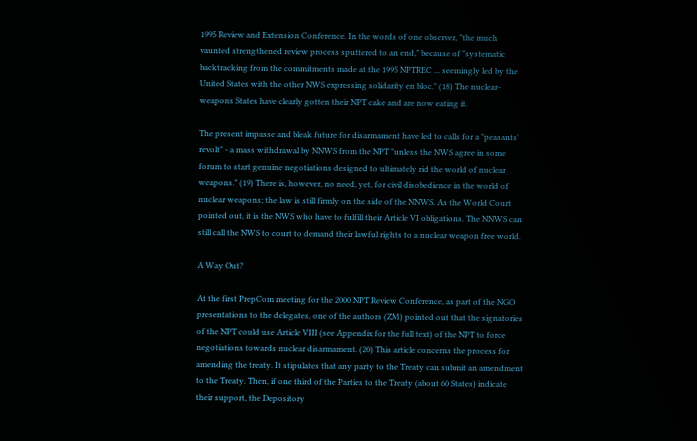1995 Review and Extension Conference. In the words of one observer, "the much vaunted strengthened review process sputtered to an end," because of "systematic backtracking from the commitments made at the 1995 NPTREC ... seemingly led by the United States with the other NWS expressing solidarity en bloc." (18) The nuclear-weapons States have clearly gotten their NPT cake and are now eating it.

The present impasse and bleak future for disarmament have led to calls for a "peasants' revolt" - a mass withdrawal by NNWS from the NPT "unless the NWS agree in some forum to start genuine negotiations designed to ultimately rid the world of nuclear weapons." (19) There is, however, no need, yet, for civil disobedience in the world of nuclear weapons; the law is still firmly on the side of the NNWS. As the World Court pointed out, it is the NWS who have to fulfill their Article VI obligations. The NNWS can still call the NWS to court to demand their lawful rights to a nuclear weapon free world.

A Way Out?

At the first PrepCom meeting for the 2000 NPT Review Conference, as part of the NGO presentations to the delegates, one of the authors (ZM) pointed out that the signatories of the NPT could use Article VIII (see Appendix for the full text) of the NPT to force negotiations towards nuclear disarmament. (20) This article concerns the process for amending the treaty. It stipulates that any party to the Treaty can submit an amendment to the Treaty. Then, if one third of the Parties to the Treaty (about 60 States) indicate their support, the Depository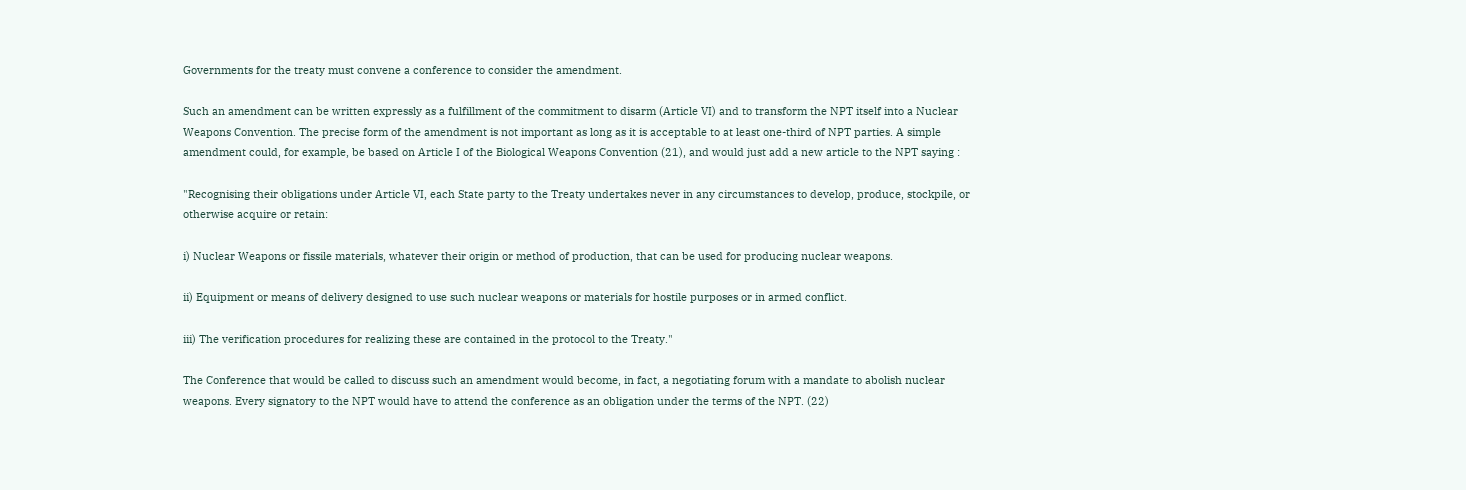Governments for the treaty must convene a conference to consider the amendment.

Such an amendment can be written expressly as a fulfillment of the commitment to disarm (Article VI) and to transform the NPT itself into a Nuclear Weapons Convention. The precise form of the amendment is not important as long as it is acceptable to at least one-third of NPT parties. A simple amendment could, for example, be based on Article I of the Biological Weapons Convention (21), and would just add a new article to the NPT saying :

"Recognising their obligations under Article VI, each State party to the Treaty undertakes never in any circumstances to develop, produce, stockpile, or otherwise acquire or retain:

i) Nuclear Weapons or fissile materials, whatever their origin or method of production, that can be used for producing nuclear weapons.

ii) Equipment or means of delivery designed to use such nuclear weapons or materials for hostile purposes or in armed conflict.

iii) The verification procedures for realizing these are contained in the protocol to the Treaty."

The Conference that would be called to discuss such an amendment would become, in fact, a negotiating forum with a mandate to abolish nuclear weapons. Every signatory to the NPT would have to attend the conference as an obligation under the terms of the NPT. (22)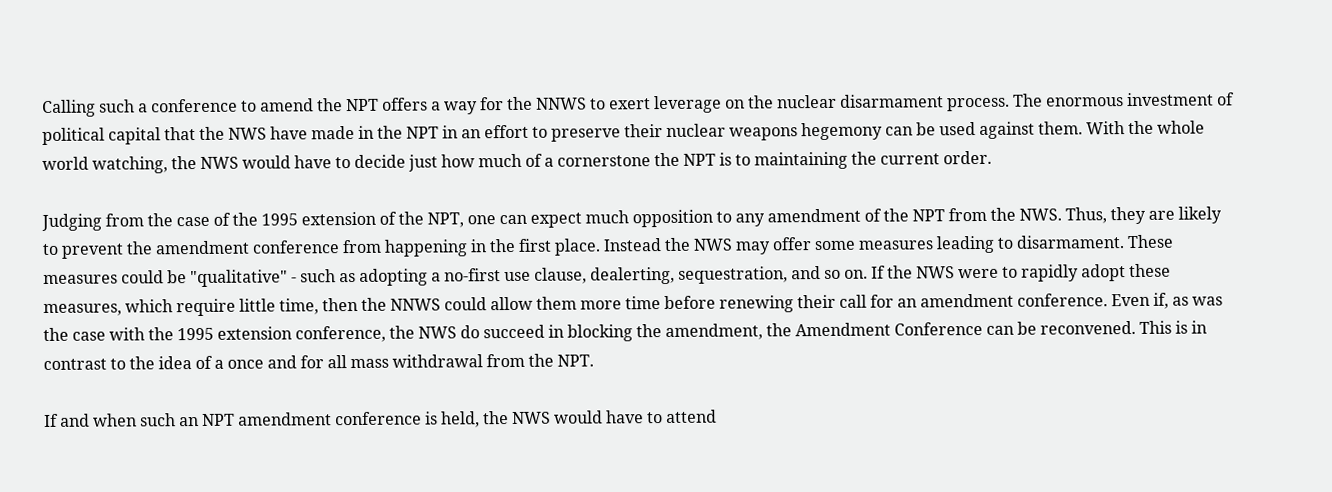Calling such a conference to amend the NPT offers a way for the NNWS to exert leverage on the nuclear disarmament process. The enormous investment of political capital that the NWS have made in the NPT in an effort to preserve their nuclear weapons hegemony can be used against them. With the whole world watching, the NWS would have to decide just how much of a cornerstone the NPT is to maintaining the current order.

Judging from the case of the 1995 extension of the NPT, one can expect much opposition to any amendment of the NPT from the NWS. Thus, they are likely to prevent the amendment conference from happening in the first place. Instead the NWS may offer some measures leading to disarmament. These measures could be "qualitative" - such as adopting a no-first use clause, dealerting, sequestration, and so on. If the NWS were to rapidly adopt these measures, which require little time, then the NNWS could allow them more time before renewing their call for an amendment conference. Even if, as was the case with the 1995 extension conference, the NWS do succeed in blocking the amendment, the Amendment Conference can be reconvened. This is in contrast to the idea of a once and for all mass withdrawal from the NPT.

If and when such an NPT amendment conference is held, the NWS would have to attend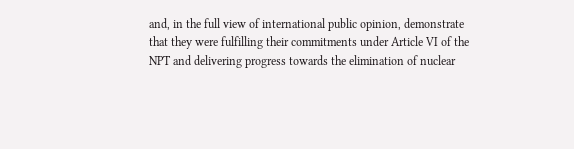and, in the full view of international public opinion, demonstrate that they were fulfilling their commitments under Article VI of the NPT and delivering progress towards the elimination of nuclear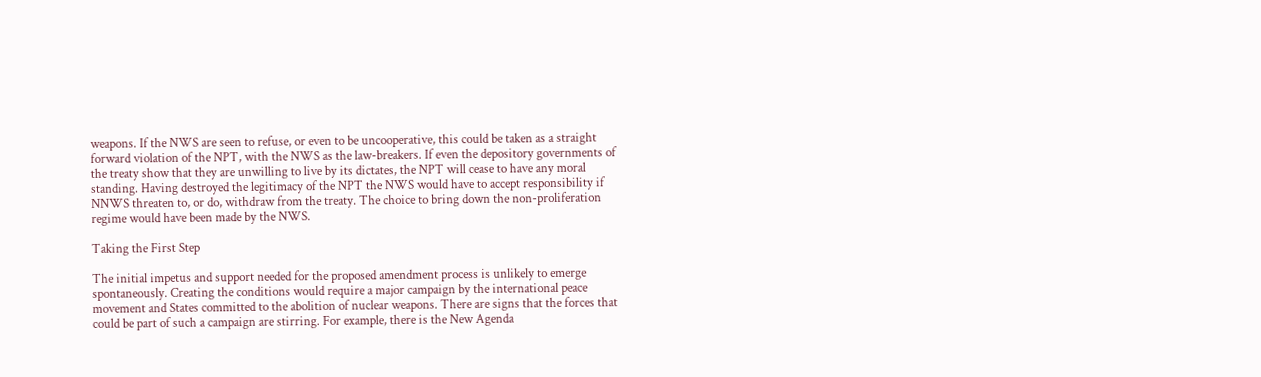weapons. If the NWS are seen to refuse, or even to be uncooperative, this could be taken as a straight forward violation of the NPT, with the NWS as the law-breakers. If even the depository governments of the treaty show that they are unwilling to live by its dictates, the NPT will cease to have any moral standing. Having destroyed the legitimacy of the NPT the NWS would have to accept responsibility if NNWS threaten to, or do, withdraw from the treaty. The choice to bring down the non-proliferation regime would have been made by the NWS.

Taking the First Step

The initial impetus and support needed for the proposed amendment process is unlikely to emerge spontaneously. Creating the conditions would require a major campaign by the international peace movement and States committed to the abolition of nuclear weapons. There are signs that the forces that could be part of such a campaign are stirring. For example, there is the New Agenda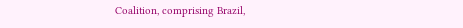Coalition, comprising Brazil,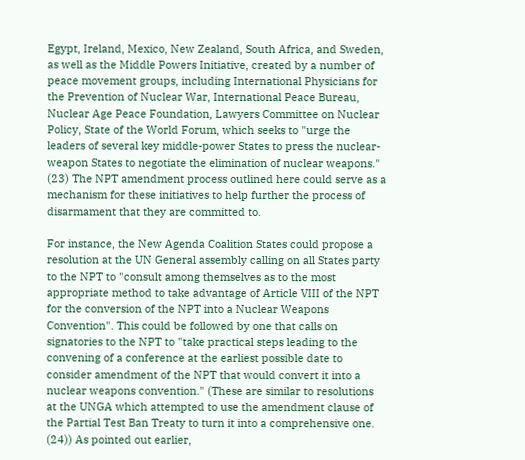Egypt, Ireland, Mexico, New Zealand, South Africa, and Sweden, as well as the Middle Powers Initiative, created by a number of peace movement groups, including International Physicians for the Prevention of Nuclear War, International Peace Bureau, Nuclear Age Peace Foundation, Lawyers Committee on Nuclear Policy, State of the World Forum, which seeks to "urge the leaders of several key middle-power States to press the nuclear-weapon States to negotiate the elimination of nuclear weapons." (23) The NPT amendment process outlined here could serve as a mechanism for these initiatives to help further the process of disarmament that they are committed to.

For instance, the New Agenda Coalition States could propose a resolution at the UN General assembly calling on all States party to the NPT to "consult among themselves as to the most appropriate method to take advantage of Article VIII of the NPT for the conversion of the NPT into a Nuclear Weapons Convention". This could be followed by one that calls on signatories to the NPT to "take practical steps leading to the convening of a conference at the earliest possible date to consider amendment of the NPT that would convert it into a nuclear weapons convention." (These are similar to resolutions at the UNGA which attempted to use the amendment clause of the Partial Test Ban Treaty to turn it into a comprehensive one. (24)) As pointed out earlier,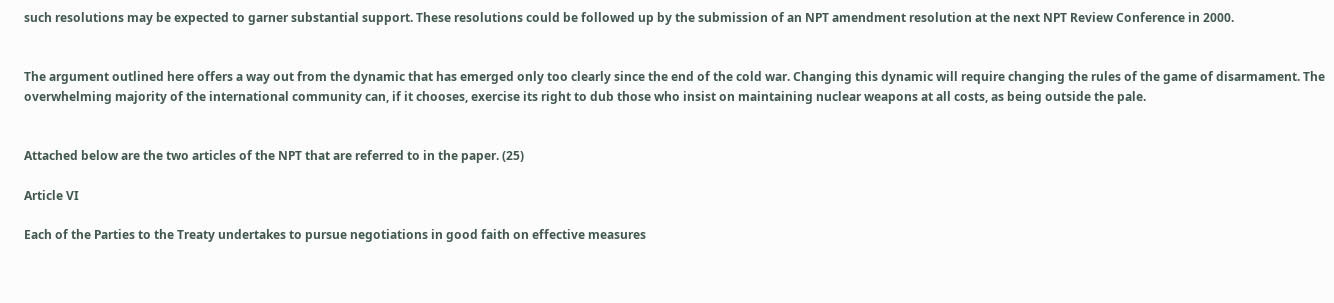such resolutions may be expected to garner substantial support. These resolutions could be followed up by the submission of an NPT amendment resolution at the next NPT Review Conference in 2000.


The argument outlined here offers a way out from the dynamic that has emerged only too clearly since the end of the cold war. Changing this dynamic will require changing the rules of the game of disarmament. The overwhelming majority of the international community can, if it chooses, exercise its right to dub those who insist on maintaining nuclear weapons at all costs, as being outside the pale.


Attached below are the two articles of the NPT that are referred to in the paper. (25)

Article VI

Each of the Parties to the Treaty undertakes to pursue negotiations in good faith on effective measures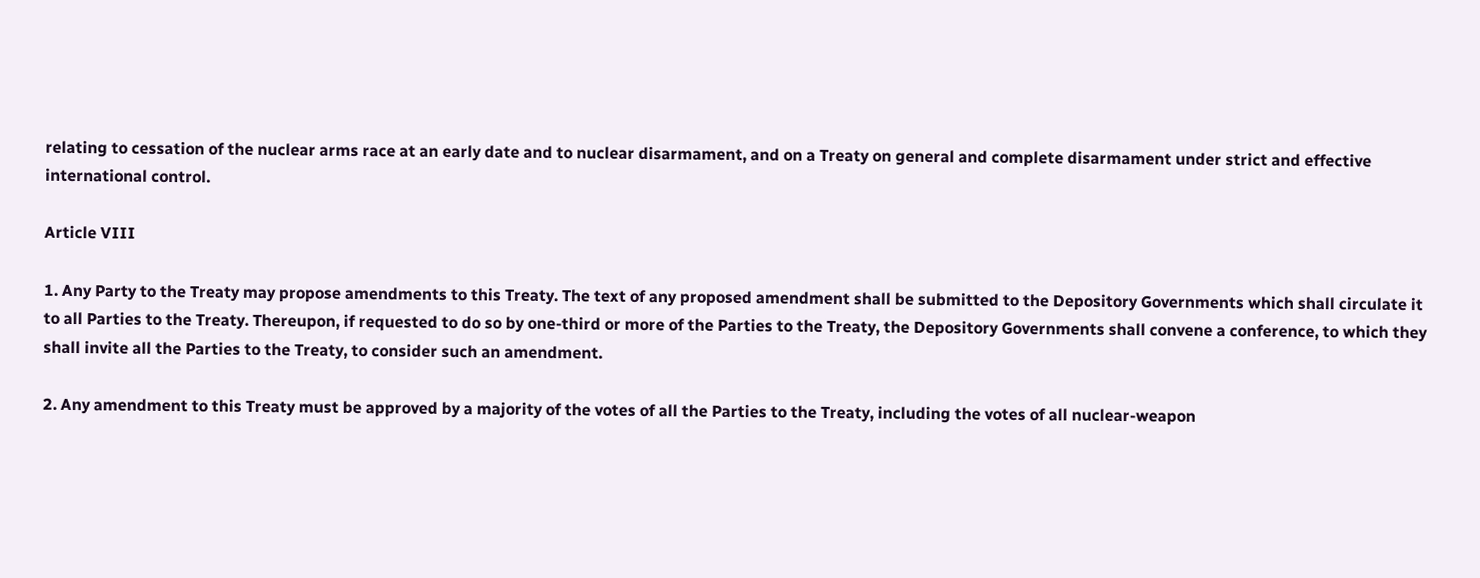relating to cessation of the nuclear arms race at an early date and to nuclear disarmament, and on a Treaty on general and complete disarmament under strict and effective international control.

Article VIII

1. Any Party to the Treaty may propose amendments to this Treaty. The text of any proposed amendment shall be submitted to the Depository Governments which shall circulate it to all Parties to the Treaty. Thereupon, if requested to do so by one-third or more of the Parties to the Treaty, the Depository Governments shall convene a conference, to which they shall invite all the Parties to the Treaty, to consider such an amendment.

2. Any amendment to this Treaty must be approved by a majority of the votes of all the Parties to the Treaty, including the votes of all nuclear-weapon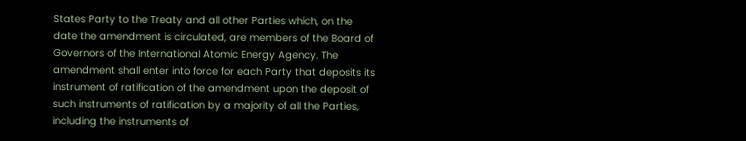States Party to the Treaty and all other Parties which, on the date the amendment is circulated, are members of the Board of Governors of the International Atomic Energy Agency. The amendment shall enter into force for each Party that deposits its instrument of ratification of the amendment upon the deposit of such instruments of ratification by a majority of all the Parties, including the instruments of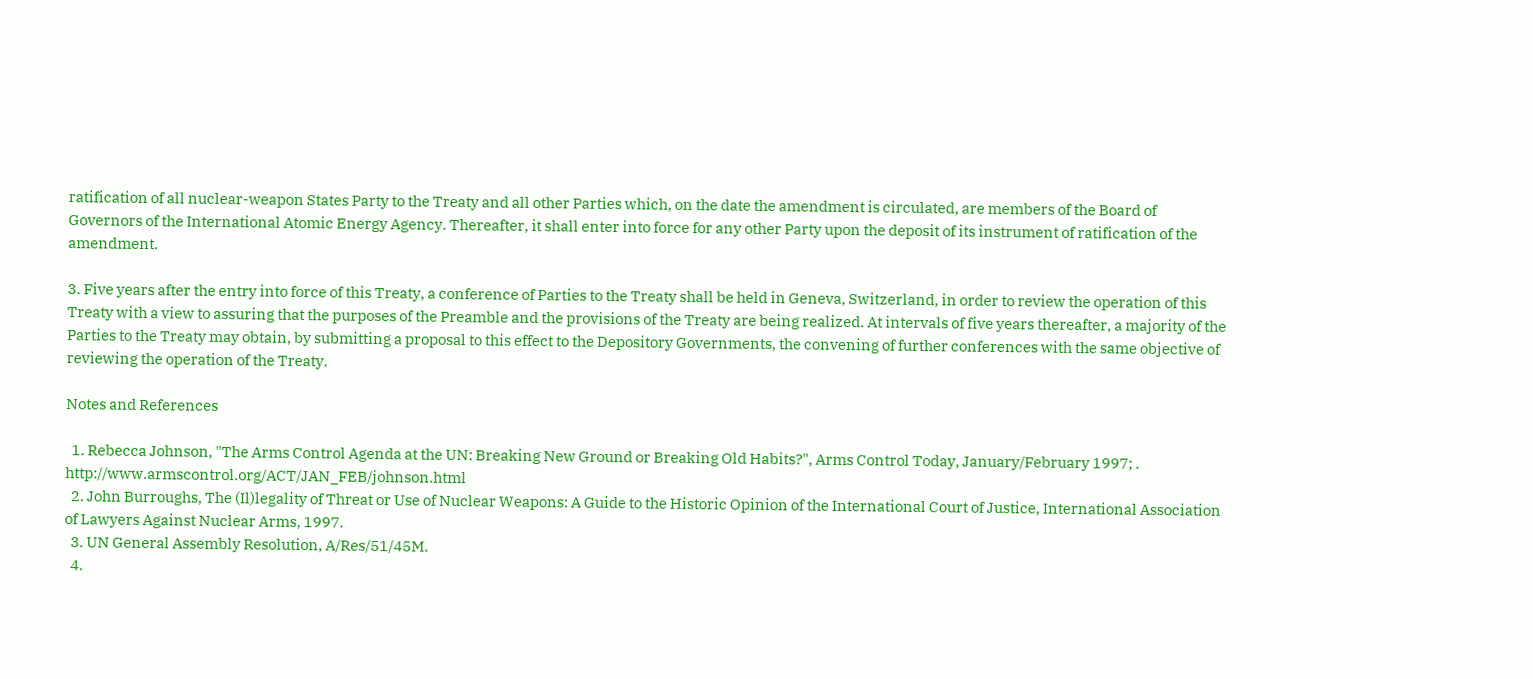ratification of all nuclear-weapon States Party to the Treaty and all other Parties which, on the date the amendment is circulated, are members of the Board of Governors of the International Atomic Energy Agency. Thereafter, it shall enter into force for any other Party upon the deposit of its instrument of ratification of the amendment.

3. Five years after the entry into force of this Treaty, a conference of Parties to the Treaty shall be held in Geneva, Switzerland, in order to review the operation of this Treaty with a view to assuring that the purposes of the Preamble and the provisions of the Treaty are being realized. At intervals of five years thereafter, a majority of the Parties to the Treaty may obtain, by submitting a proposal to this effect to the Depository Governments, the convening of further conferences with the same objective of reviewing the operation of the Treaty.

Notes and References

  1. Rebecca Johnson, "The Arms Control Agenda at the UN: Breaking New Ground or Breaking Old Habits?", Arms Control Today, January/February 1997; . http://www.armscontrol.org/ACT/JAN_FEB/johnson.html
  2. John Burroughs, The (Il)legality of Threat or Use of Nuclear Weapons: A Guide to the Historic Opinion of the International Court of Justice, International Association of Lawyers Against Nuclear Arms, 1997.
  3. UN General Assembly Resolution, A/Res/51/45M.
  4.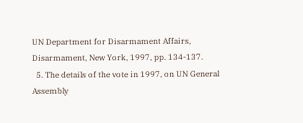UN Department for Disarmament Affairs, Disarmament, New York, 1997, pp. 134-137.
  5. The details of the vote in 1997, on UN General Assembly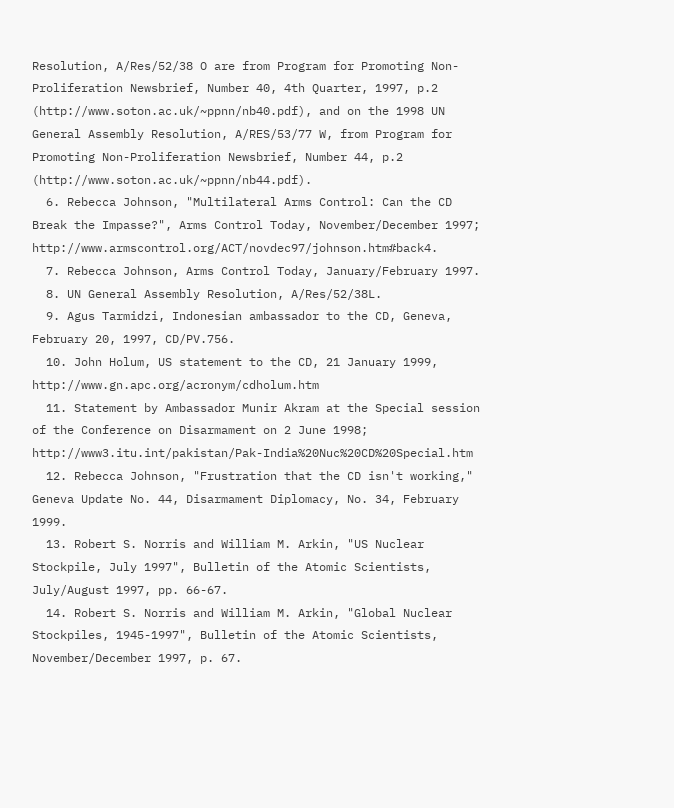Resolution, A/Res/52/38 O are from Program for Promoting Non-Proliferation Newsbrief, Number 40, 4th Quarter, 1997, p.2 (http://www.soton.ac.uk/~ppnn/nb40.pdf), and on the 1998 UN General Assembly Resolution, A/RES/53/77 W, from Program for Promoting Non-Proliferation Newsbrief, Number 44, p.2 (http://www.soton.ac.uk/~ppnn/nb44.pdf).
  6. Rebecca Johnson, "Multilateral Arms Control: Can the CD Break the Impasse?", Arms Control Today, November/December 1997; http://www.armscontrol.org/ACT/novdec97/johnson.htm#back4.
  7. Rebecca Johnson, Arms Control Today, January/February 1997.
  8. UN General Assembly Resolution, A/Res/52/38L.
  9. Agus Tarmidzi, Indonesian ambassador to the CD, Geneva, February 20, 1997, CD/PV.756.
  10. John Holum, US statement to the CD, 21 January 1999, http://www.gn.apc.org/acronym/cdholum.htm
  11. Statement by Ambassador Munir Akram at the Special session of the Conference on Disarmament on 2 June 1998; http://www3.itu.int/pakistan/Pak-India%20Nuc%20CD%20Special.htm
  12. Rebecca Johnson, "Frustration that the CD isn't working," Geneva Update No. 44, Disarmament Diplomacy, No. 34, February 1999.
  13. Robert S. Norris and William M. Arkin, "US Nuclear Stockpile, July 1997", Bulletin of the Atomic Scientists, July/August 1997, pp. 66-67.
  14. Robert S. Norris and William M. Arkin, "Global Nuclear Stockpiles, 1945-1997", Bulletin of the Atomic Scientists, November/December 1997, p. 67.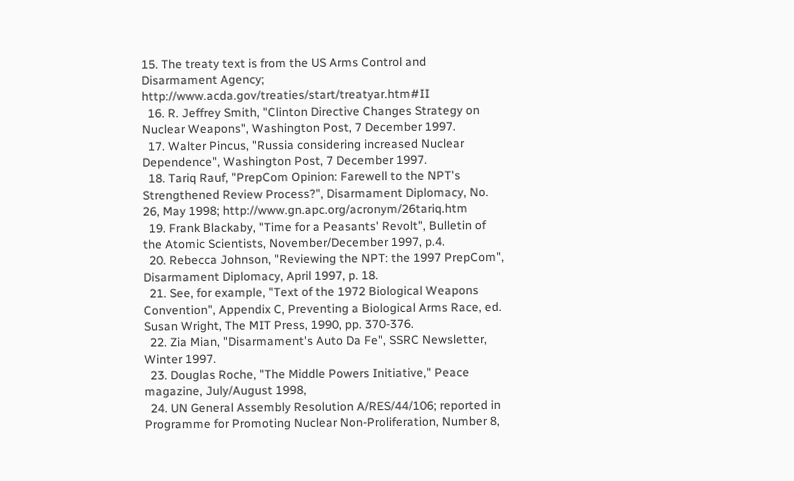15. The treaty text is from the US Arms Control and Disarmament Agency; http://www.acda.gov/treaties/start/treatyar.htm#II
  16. R. Jeffrey Smith, "Clinton Directive Changes Strategy on Nuclear Weapons", Washington Post, 7 December 1997.
  17. Walter Pincus, "Russia considering increased Nuclear Dependence", Washington Post, 7 December 1997.
  18. Tariq Rauf, "PrepCom Opinion: Farewell to the NPT's Strengthened Review Process?", Disarmament Diplomacy, No. 26, May 1998; http://www.gn.apc.org/acronym/26tariq.htm
  19. Frank Blackaby, "Time for a Peasants' Revolt", Bulletin of the Atomic Scientists, November/December 1997, p.4.
  20. Rebecca Johnson, "Reviewing the NPT: the 1997 PrepCom", Disarmament Diplomacy, April 1997, p. 18.
  21. See, for example, "Text of the 1972 Biological Weapons Convention", Appendix C, Preventing a Biological Arms Race, ed. Susan Wright, The MIT Press, 1990, pp. 370-376.
  22. Zia Mian, "Disarmament's Auto Da Fe", SSRC Newsletter, Winter 1997.
  23. Douglas Roche, "The Middle Powers Initiative," Peace magazine, July/August 1998,
  24. UN General Assembly Resolution A/RES/44/106; reported in Programme for Promoting Nuclear Non-Proliferation, Number 8,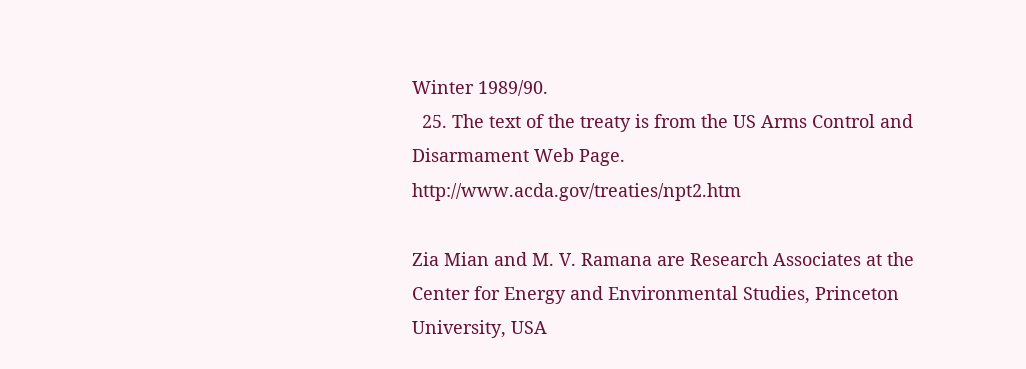Winter 1989/90.
  25. The text of the treaty is from the US Arms Control and Disarmament Web Page. http://www.acda.gov/treaties/npt2.htm

Zia Mian and M. V. Ramana are Research Associates at the Center for Energy and Environmental Studies, Princeton University, USA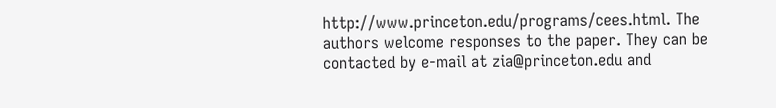http://www.princeton.edu/programs/cees.html. The authors welcome responses to the paper. They can be contacted by e-mail at zia@princeton.edu and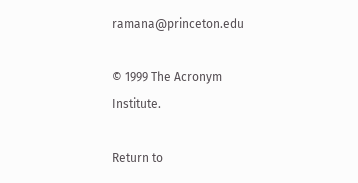ramana@princeton.edu

© 1999 The Acronym Institute.

Return to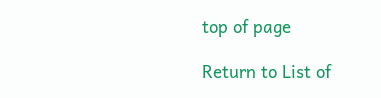top of page

Return to List of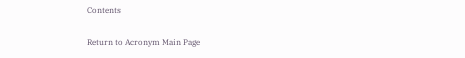Contents

Return to Acronym Main Page